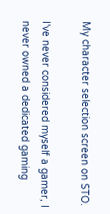My character selection screen on STO.

I've never considered myself a gamer, I never owned a dedicated gaming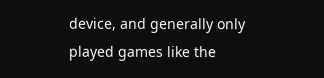device, and generally only played games like the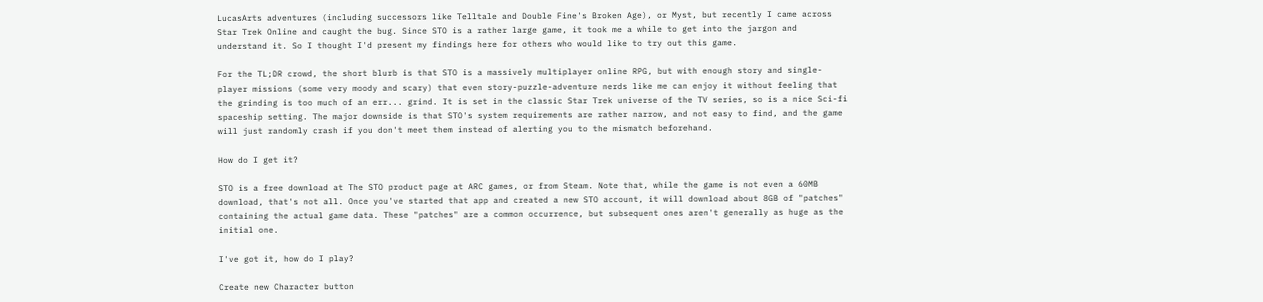LucasArts adventures (including successors like Telltale and Double Fine's Broken Age), or Myst, but recently I came across Star Trek Online and caught the bug. Since STO is a rather large game, it took me a while to get into the jargon and understand it. So I thought I'd present my findings here for others who would like to try out this game.

For the TL;DR crowd, the short blurb is that STO is a massively multiplayer online RPG, but with enough story and single-player missions (some very moody and scary) that even story-puzzle-adventure nerds like me can enjoy it without feeling that the grinding is too much of an err... grind. It is set in the classic Star Trek universe of the TV series, so is a nice Sci-fi spaceship setting. The major downside is that STO's system requirements are rather narrow, and not easy to find, and the game will just randomly crash if you don't meet them instead of alerting you to the mismatch beforehand.

How do I get it?

STO is a free download at The STO product page at ARC games, or from Steam. Note that, while the game is not even a 60MB download, that's not all. Once you've started that app and created a new STO account, it will download about 8GB of "patches" containing the actual game data. These "patches" are a common occurrence, but subsequent ones aren't generally as huge as the initial one.

I've got it, how do I play?

Create new Character button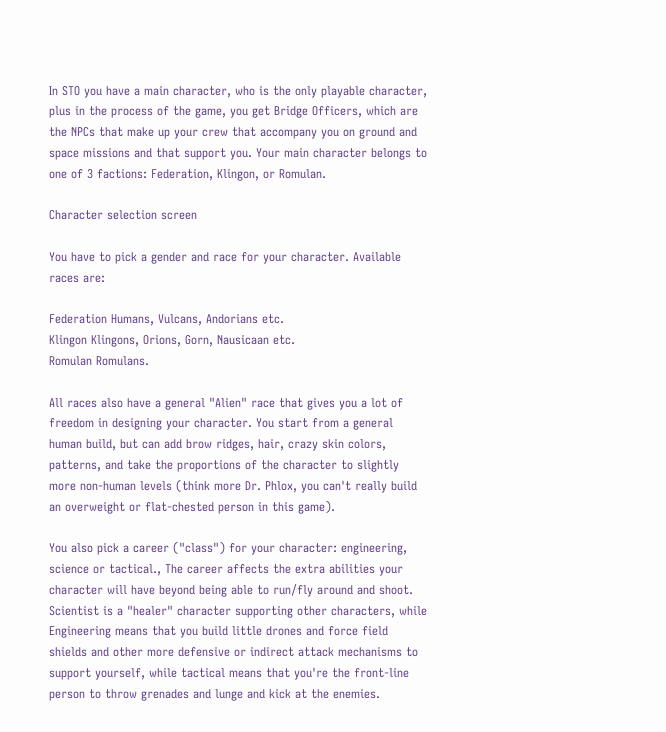In STO you have a main character, who is the only playable character, plus in the process of the game, you get Bridge Officers, which are the NPCs that make up your crew that accompany you on ground and space missions and that support you. Your main character belongs to one of 3 factions: Federation, Klingon, or Romulan.

Character selection screen

You have to pick a gender and race for your character. Available races are:

Federation Humans, Vulcans, Andorians etc.
Klingon Klingons, Orions, Gorn, Nausicaan etc.
Romulan Romulans.

All races also have a general "Alien" race that gives you a lot of freedom in designing your character. You start from a general human build, but can add brow ridges, hair, crazy skin colors, patterns, and take the proportions of the character to slightly more non-human levels (think more Dr. Phlox, you can't really build an overweight or flat-chested person in this game).

You also pick a career ("class") for your character: engineering, science or tactical., The career affects the extra abilities your character will have beyond being able to run/fly around and shoot. Scientist is a "healer" character supporting other characters, while Engineering means that you build little drones and force field shields and other more defensive or indirect attack mechanisms to support yourself, while tactical means that you're the front-line person to throw grenades and lunge and kick at the enemies.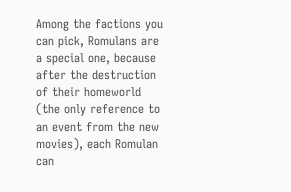Among the factions you can pick, Romulans are a special one, because after the destruction of their homeworld (the only reference to an event from the new movies), each Romulan can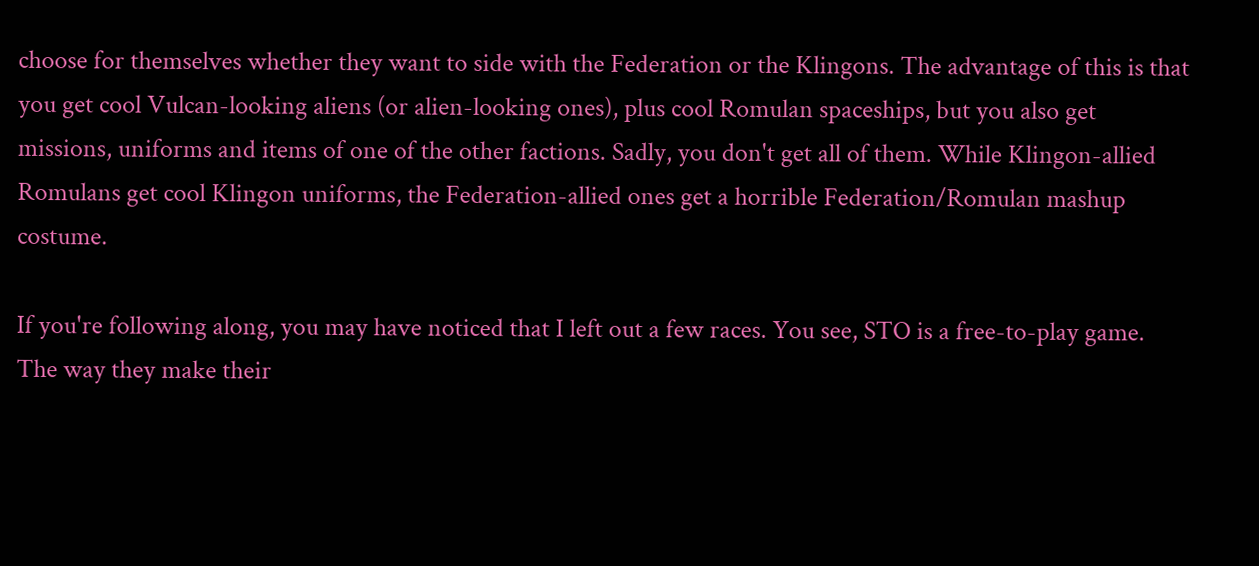choose for themselves whether they want to side with the Federation or the Klingons. The advantage of this is that you get cool Vulcan-looking aliens (or alien-looking ones), plus cool Romulan spaceships, but you also get missions, uniforms and items of one of the other factions. Sadly, you don't get all of them. While Klingon-allied Romulans get cool Klingon uniforms, the Federation-allied ones get a horrible Federation/Romulan mashup costume.

If you're following along, you may have noticed that I left out a few races. You see, STO is a free-to-play game. The way they make their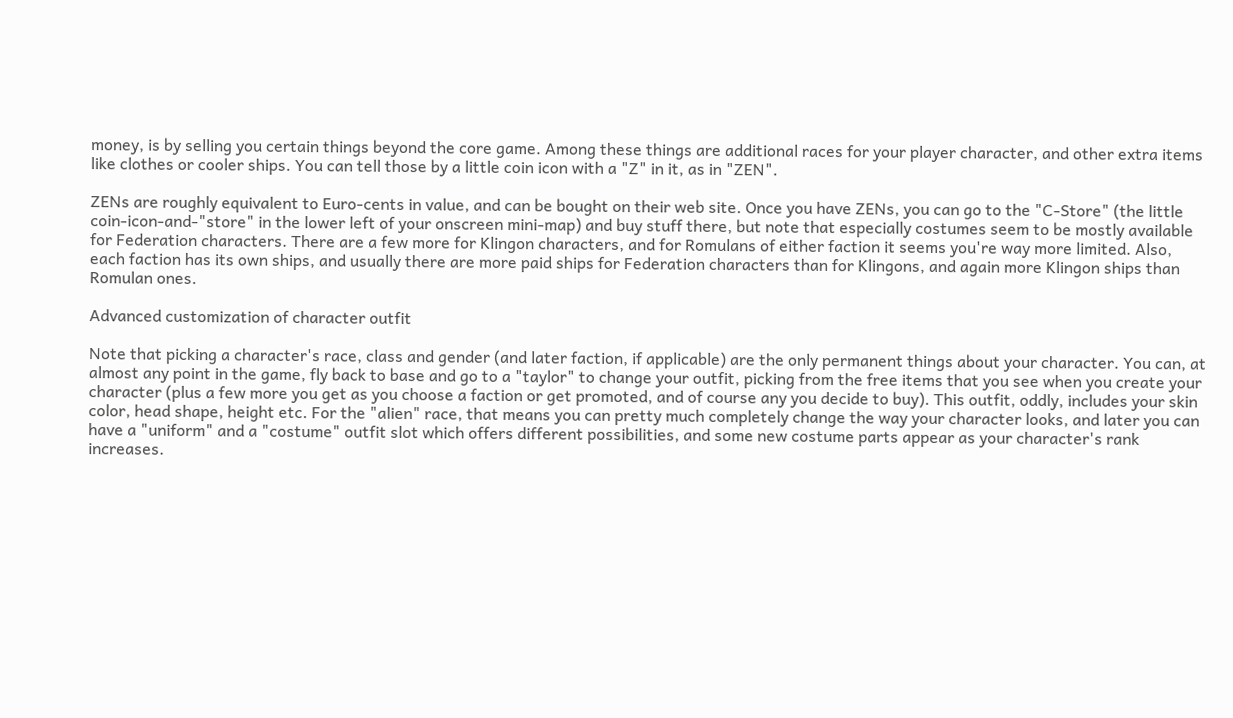money, is by selling you certain things beyond the core game. Among these things are additional races for your player character, and other extra items like clothes or cooler ships. You can tell those by a little coin icon with a "Z" in it, as in "ZEN".

ZENs are roughly equivalent to Euro-cents in value, and can be bought on their web site. Once you have ZENs, you can go to the "C-Store" (the little coin-icon-and-"store" in the lower left of your onscreen mini-map) and buy stuff there, but note that especially costumes seem to be mostly available for Federation characters. There are a few more for Klingon characters, and for Romulans of either faction it seems you're way more limited. Also, each faction has its own ships, and usually there are more paid ships for Federation characters than for Klingons, and again more Klingon ships than Romulan ones.

Advanced customization of character outfit

Note that picking a character's race, class and gender (and later faction, if applicable) are the only permanent things about your character. You can, at almost any point in the game, fly back to base and go to a "taylor" to change your outfit, picking from the free items that you see when you create your character (plus a few more you get as you choose a faction or get promoted, and of course any you decide to buy). This outfit, oddly, includes your skin color, head shape, height etc. For the "alien" race, that means you can pretty much completely change the way your character looks, and later you can have a "uniform" and a "costume" outfit slot which offers different possibilities, and some new costume parts appear as your character's rank increases.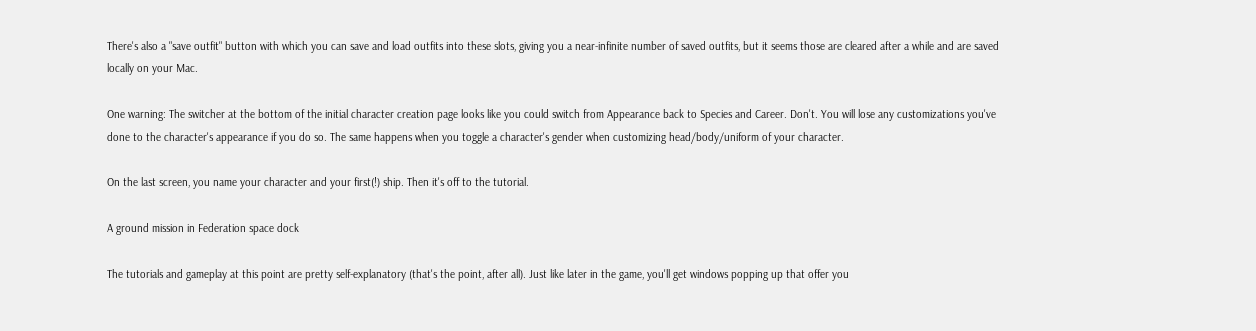There's also a "save outfit" button with which you can save and load outfits into these slots, giving you a near-infinite number of saved outfits, but it seems those are cleared after a while and are saved locally on your Mac.

One warning: The switcher at the bottom of the initial character creation page looks like you could switch from Appearance back to Species and Career. Don't. You will lose any customizations you've done to the character's appearance if you do so. The same happens when you toggle a character's gender when customizing head/body/uniform of your character.

On the last screen, you name your character and your first(!) ship. Then it's off to the tutorial.

A ground mission in Federation space dock

The tutorials and gameplay at this point are pretty self-explanatory (that's the point, after all). Just like later in the game, you'll get windows popping up that offer you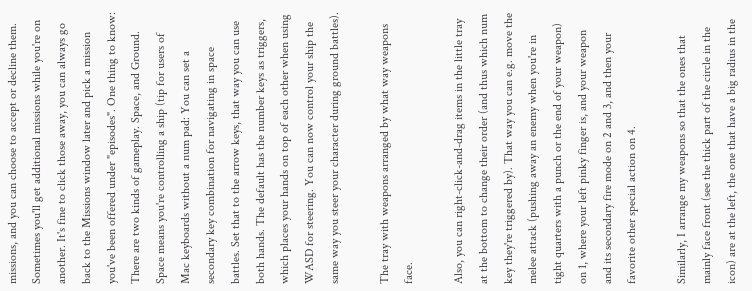missions, and you can choose to accept or decline them. Sometimes you'll get additional missions while you're on another. It's fine to click those away, you can always go back to the Missions window later and pick a mission you've been offered under "episodes". One thing to know: There are two kinds of gameplay. Space, and Ground. Space means you're controlling a ship (tip for users of Mac keyboards without a num pad: You can set a secondary key combination for navigating in space battles. Set that to the arrow keys, that way you can use both hands. The default has the number keys as triggers, which places your hands on top of each other when using WASD for steering. You can now control your ship the same way you steer your character during ground battles).

The tray with weapons arranged by what way weapons face.

Also, you can right-click-and-drag items in the little tray at the bottom to change their order (and thus which num key they're triggered by). That way you can e.g. move the melee attack (pushing away an enemy when you're in tight quarters with a punch or the end of your weapon) on 1, where your left pinky finger is, and your weapon and its secondary fire mode on 2 and 3, and then your favorite other special action on 4.

Similarly, I arrange my weapons so that the ones that mainly face front (see the thick part of the circle in the icon) are at the left, the one that have a big radius in the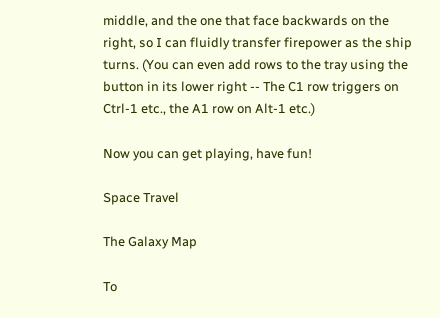middle, and the one that face backwards on the right, so I can fluidly transfer firepower as the ship turns. (You can even add rows to the tray using the button in its lower right -- The C1 row triggers on Ctrl-1 etc., the A1 row on Alt-1 etc.)

Now you can get playing, have fun!

Space Travel

The Galaxy Map

To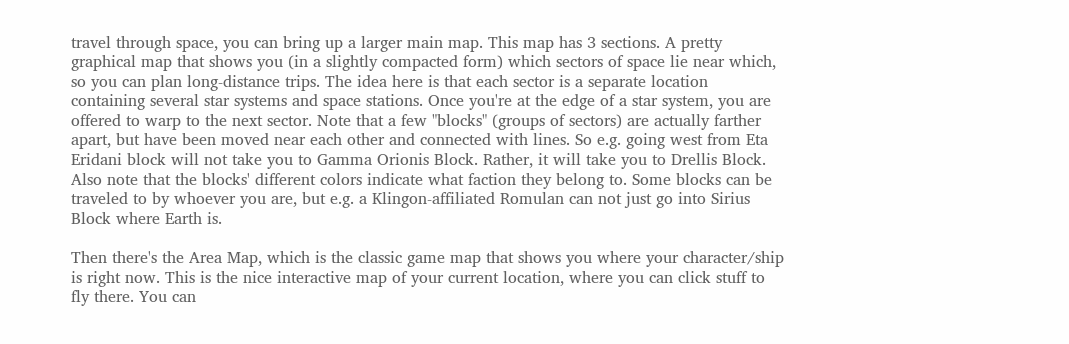travel through space, you can bring up a larger main map. This map has 3 sections. A pretty graphical map that shows you (in a slightly compacted form) which sectors of space lie near which, so you can plan long-distance trips. The idea here is that each sector is a separate location containing several star systems and space stations. Once you're at the edge of a star system, you are offered to warp to the next sector. Note that a few "blocks" (groups of sectors) are actually farther apart, but have been moved near each other and connected with lines. So e.g. going west from Eta Eridani block will not take you to Gamma Orionis Block. Rather, it will take you to Drellis Block. Also note that the blocks' different colors indicate what faction they belong to. Some blocks can be traveled to by whoever you are, but e.g. a Klingon-affiliated Romulan can not just go into Sirius Block where Earth is.

Then there's the Area Map, which is the classic game map that shows you where your character/ship is right now. This is the nice interactive map of your current location, where you can click stuff to fly there. You can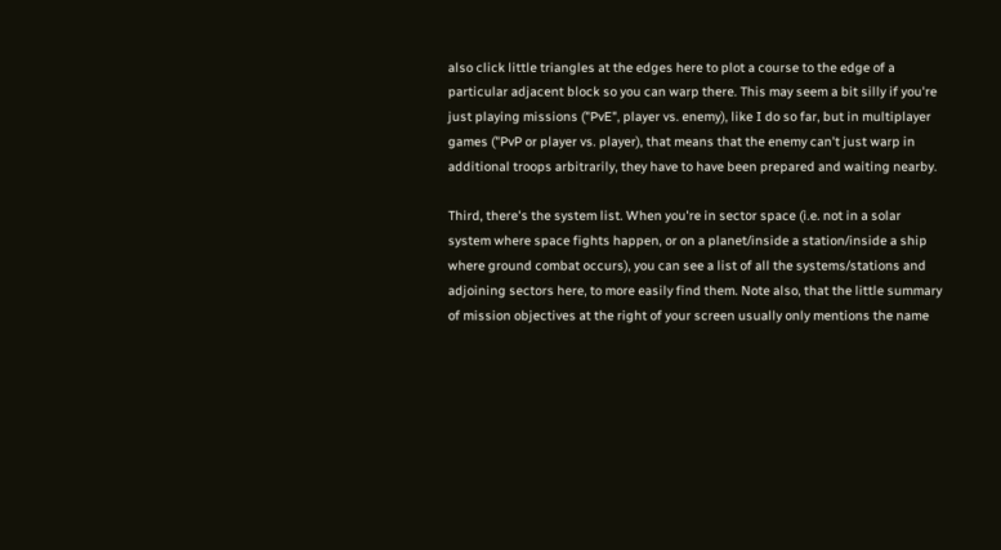also click little triangles at the edges here to plot a course to the edge of a particular adjacent block so you can warp there. This may seem a bit silly if you're just playing missions ("PvE", player vs. enemy), like I do so far, but in multiplayer games ("PvP or player vs. player), that means that the enemy can't just warp in additional troops arbitrarily, they have to have been prepared and waiting nearby.

Third, there's the system list. When you're in sector space (i.e. not in a solar system where space fights happen, or on a planet/inside a station/inside a ship where ground combat occurs), you can see a list of all the systems/stations and adjoining sectors here, to more easily find them. Note also, that the little summary of mission objectives at the right of your screen usually only mentions the name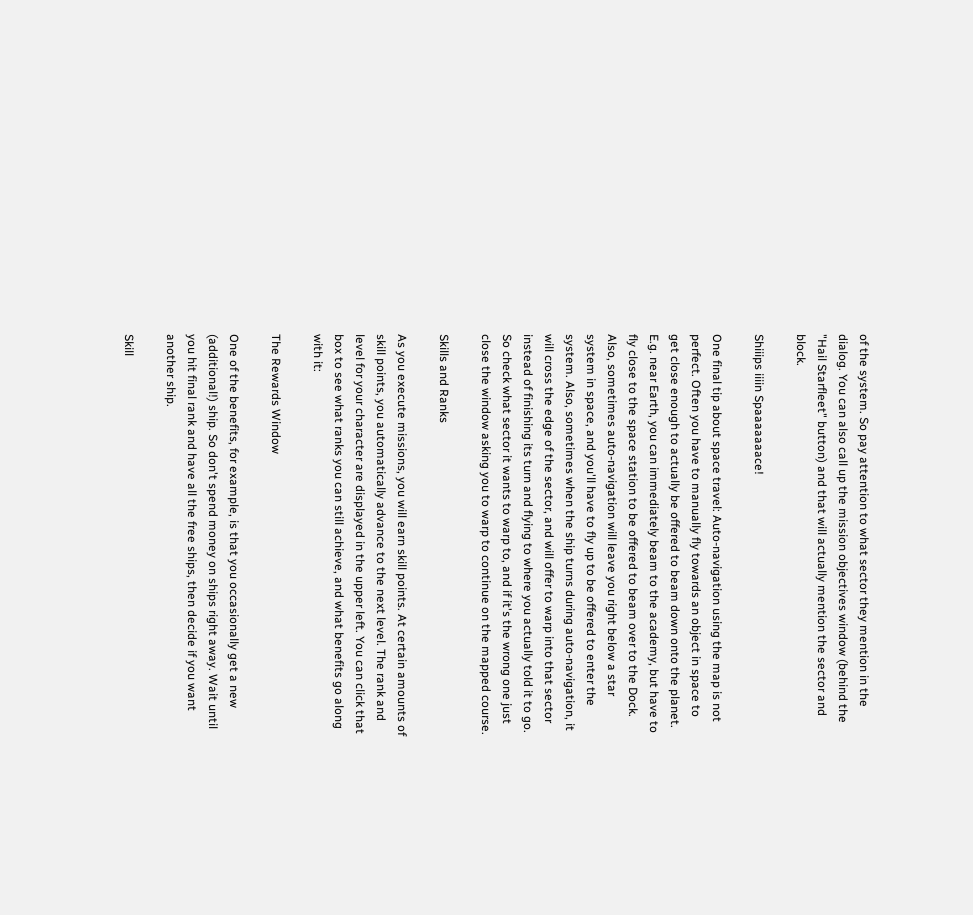of the system. So pay attention to what sector they mention in the dialog. You can also call up the mission objectives window (behind the "Hail Starfleet" button) and that will actually mention the sector and block.

Shiiips iiiin Spaaaaaaace!

One final tip about space travel: Auto-navigation using the map is not perfect. Often you have to manually fly towards an object in space to get close enough to actually be offered to beam down onto the planet. E.g. near Earth, you can immediately beam to the academy, but have to fly close to the space station to be offered to beam over to the Dock. Also, sometimes auto-navigation will leave you right below a star system in space, and you'll have to fly up to be offered to enter the system. Also, sometimes when the ship turns during auto-navigation, it will cross the edge of the sector, and will offer to warp into that sector instead of finishing its turn and flying to where you actually told it to go. So check what sector it wants to warp to, and if it's the wrong one just close the window asking you to warp to continue on the mapped course.

Skills and Ranks

As you execute missions, you will earn skill points. At certain amounts of skill points, you automatically advance to the next level. The rank and level for your character are displayed in the upper left. You can click that box to see what ranks you can still achieve, and what benefits go along with it:

The Rewards Window

One of the benefits, for example, is that you occasionally get a new (additional!) ship. So don't spend money on ships right away. Wait until you hit final rank and have all the free ships, then decide if you want another ship.

Skill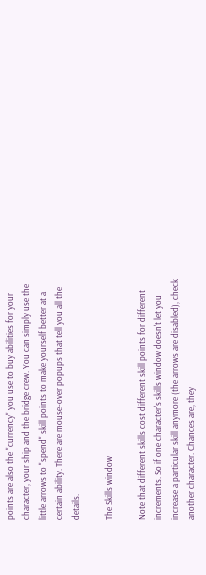points are also the "currency" you use to buy abilities for your character, your ship and the bridge crew. You can simply use the little arrows to "spend" skill points to make yourself better at a certain ability. There are mouse-over popups that tell you all the details.

The Skills window

Note that different skills cost different skill points for different increments. So if one character's skills window doesn't let you increase a particular skill anymore (the arrows are disabled), check another character. Chances are, they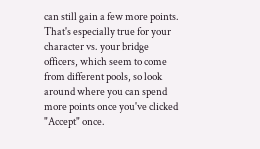can still gain a few more points. That's especially true for your character vs. your bridge officers, which seem to come from different pools, so look around where you can spend more points once you've clicked "Accept" once.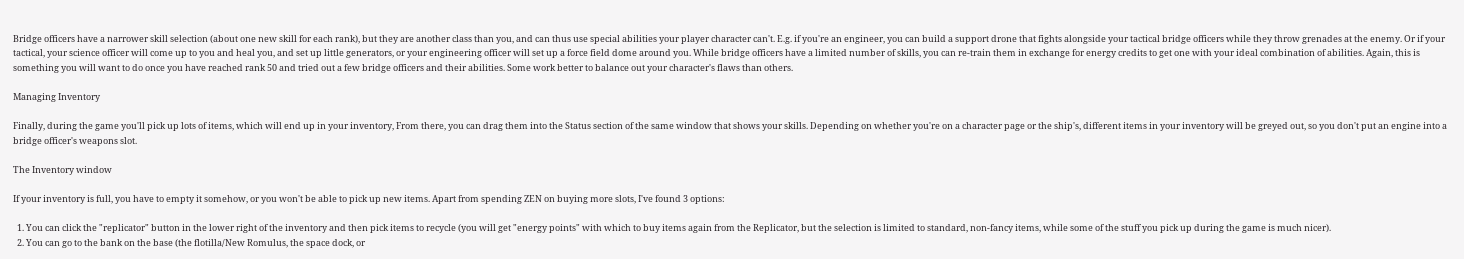Bridge officers have a narrower skill selection (about one new skill for each rank), but they are another class than you, and can thus use special abilities your player character can't. E.g. if you're an engineer, you can build a support drone that fights alongside your tactical bridge officers while they throw grenades at the enemy. Or if your tactical, your science officer will come up to you and heal you, and set up little generators, or your engineering officer will set up a force field dome around you. While bridge officers have a limited number of skills, you can re-train them in exchange for energy credits to get one with your ideal combination of abilities. Again, this is something you will want to do once you have reached rank 50 and tried out a few bridge officers and their abilities. Some work better to balance out your character's flaws than others.

Managing Inventory

Finally, during the game you'll pick up lots of items, which will end up in your inventory, From there, you can drag them into the Status section of the same window that shows your skills. Depending on whether you're on a character page or the ship's, different items in your inventory will be greyed out, so you don't put an engine into a bridge officer's weapons slot.

The Inventory window

If your inventory is full, you have to empty it somehow, or you won't be able to pick up new items. Apart from spending ZEN on buying more slots, I've found 3 options:

  1. You can click the "replicator" button in the lower right of the inventory and then pick items to recycle (you will get "energy points" with which to buy items again from the Replicator, but the selection is limited to standard, non-fancy items, while some of the stuff you pick up during the game is much nicer).
  2. You can go to the bank on the base (the flotilla/New Romulus, the space dock, or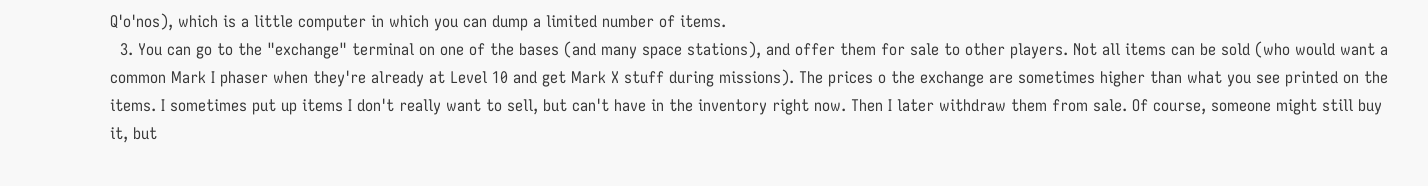Q'o'nos), which is a little computer in which you can dump a limited number of items.
  3. You can go to the "exchange" terminal on one of the bases (and many space stations), and offer them for sale to other players. Not all items can be sold (who would want a common Mark I phaser when they're already at Level 10 and get Mark X stuff during missions). The prices o the exchange are sometimes higher than what you see printed on the items. I sometimes put up items I don't really want to sell, but can't have in the inventory right now. Then I later withdraw them from sale. Of course, someone might still buy it, but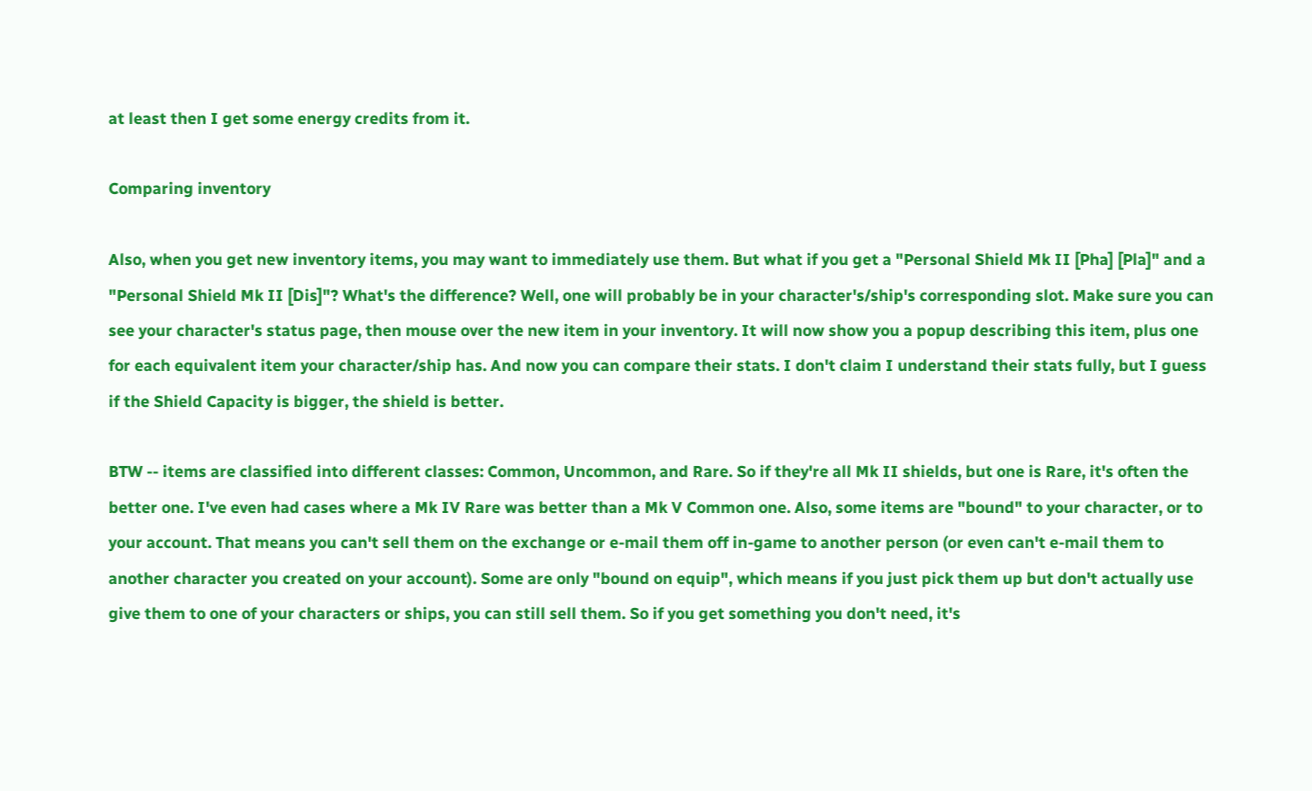at least then I get some energy credits from it.

Comparing inventory

Also, when you get new inventory items, you may want to immediately use them. But what if you get a "Personal Shield Mk II [Pha] [Pla]" and a "Personal Shield Mk II [Dis]"? What's the difference? Well, one will probably be in your character's/ship's corresponding slot. Make sure you can see your character's status page, then mouse over the new item in your inventory. It will now show you a popup describing this item, plus one for each equivalent item your character/ship has. And now you can compare their stats. I don't claim I understand their stats fully, but I guess if the Shield Capacity is bigger, the shield is better.

BTW -- items are classified into different classes: Common, Uncommon, and Rare. So if they're all Mk II shields, but one is Rare, it's often the better one. I've even had cases where a Mk IV Rare was better than a Mk V Common one. Also, some items are "bound" to your character, or to your account. That means you can't sell them on the exchange or e-mail them off in-game to another person (or even can't e-mail them to another character you created on your account). Some are only "bound on equip", which means if you just pick them up but don't actually use give them to one of your characters or ships, you can still sell them. So if you get something you don't need, it's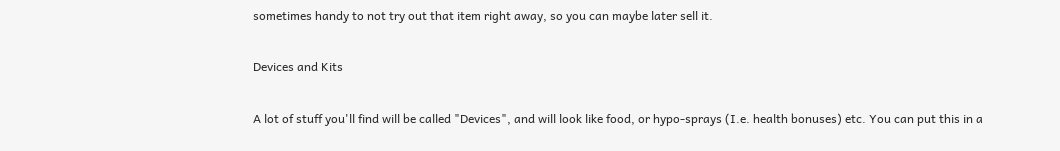sometimes handy to not try out that item right away, so you can maybe later sell it.

Devices and Kits

A lot of stuff you'll find will be called "Devices", and will look like food, or hypo-sprays (I.e. health bonuses) etc. You can put this in a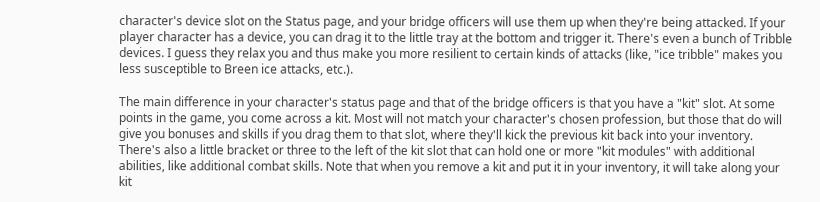character's device slot on the Status page, and your bridge officers will use them up when they're being attacked. If your player character has a device, you can drag it to the little tray at the bottom and trigger it. There's even a bunch of Tribble devices. I guess they relax you and thus make you more resilient to certain kinds of attacks (like, "ice tribble" makes you less susceptible to Breen ice attacks, etc.).

The main difference in your character's status page and that of the bridge officers is that you have a "kit" slot. At some points in the game, you come across a kit. Most will not match your character's chosen profession, but those that do will give you bonuses and skills if you drag them to that slot, where they'll kick the previous kit back into your inventory. There's also a little bracket or three to the left of the kit slot that can hold one or more "kit modules" with additional abilities, like additional combat skills. Note that when you remove a kit and put it in your inventory, it will take along your kit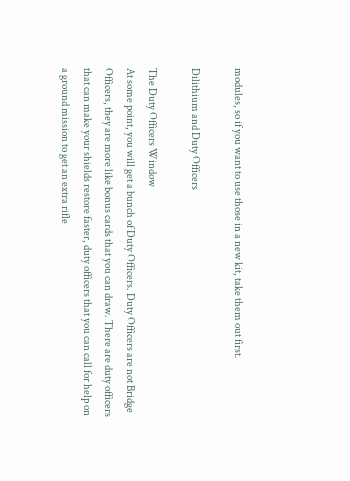modules, so if you want to use those in a new kit, take them out first.

Dilithium and Duty Officers

The Duty Officers Window
At some point, you will get a bunch of Duty Officers. Duty Officers are not Bridge Officers, they are more like bonus cards that you can draw. There are duty officers that can make your shields restore faster, duty officers that you can call for help on a ground mission to get an extra rifle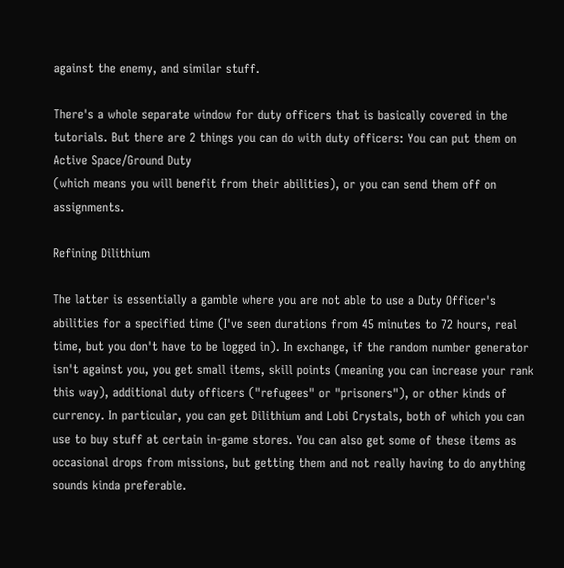against the enemy, and similar stuff.

There's a whole separate window for duty officers that is basically covered in the tutorials. But there are 2 things you can do with duty officers: You can put them on Active Space/Ground Duty
(which means you will benefit from their abilities), or you can send them off on assignments.

Refining Dilithium

The latter is essentially a gamble where you are not able to use a Duty Officer's abilities for a specified time (I've seen durations from 45 minutes to 72 hours, real time, but you don't have to be logged in). In exchange, if the random number generator isn't against you, you get small items, skill points (meaning you can increase your rank this way), additional duty officers ("refugees" or "prisoners"), or other kinds of currency. In particular, you can get Dilithium and Lobi Crystals, both of which you can use to buy stuff at certain in-game stores. You can also get some of these items as occasional drops from missions, but getting them and not really having to do anything sounds kinda preferable.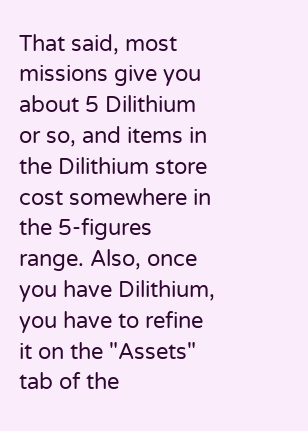That said, most missions give you about 5 Dilithium or so, and items in the Dilithium store cost somewhere in the 5-figures range. Also, once you have Dilithium, you have to refine it on the "Assets" tab of the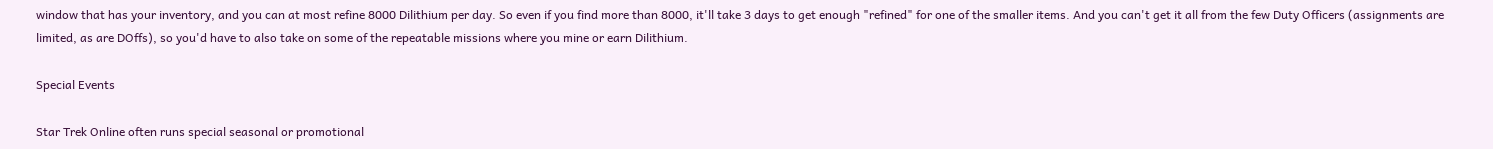window that has your inventory, and you can at most refine 8000 Dilithium per day. So even if you find more than 8000, it'll take 3 days to get enough "refined" for one of the smaller items. And you can't get it all from the few Duty Officers (assignments are limited, as are DOffs), so you'd have to also take on some of the repeatable missions where you mine or earn Dilithium.

Special Events

Star Trek Online often runs special seasonal or promotional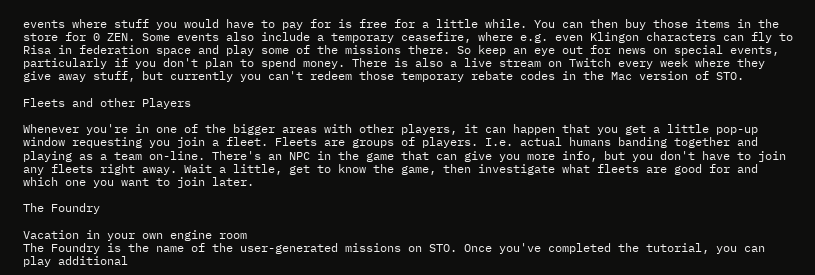events where stuff you would have to pay for is free for a little while. You can then buy those items in the store for 0 ZEN. Some events also include a temporary ceasefire, where e.g. even Klingon characters can fly to Risa in federation space and play some of the missions there. So keep an eye out for news on special events, particularly if you don't plan to spend money. There is also a live stream on Twitch every week where they give away stuff, but currently you can't redeem those temporary rebate codes in the Mac version of STO.

Fleets and other Players

Whenever you're in one of the bigger areas with other players, it can happen that you get a little pop-up window requesting you join a fleet. Fleets are groups of players. I.e. actual humans banding together and playing as a team on-line. There's an NPC in the game that can give you more info, but you don't have to join any fleets right away. Wait a little, get to know the game, then investigate what fleets are good for and which one you want to join later.

The Foundry

Vacation in your own engine room
The Foundry is the name of the user-generated missions on STO. Once you've completed the tutorial, you can play additional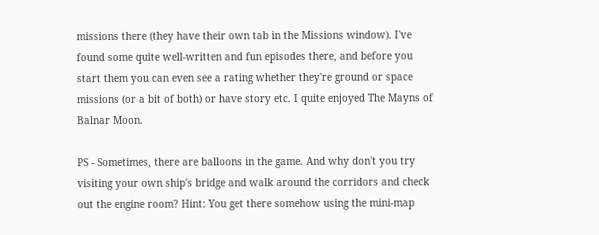missions there (they have their own tab in the Missions window). I've found some quite well-written and fun episodes there, and before you start them you can even see a rating whether they're ground or space missions (or a bit of both) or have story etc. I quite enjoyed The Mayns of Balnar Moon.

PS - Sometimes, there are balloons in the game. And why don't you try visiting your own ship's bridge and walk around the corridors and check out the engine room? Hint: You get there somehow using the mini-map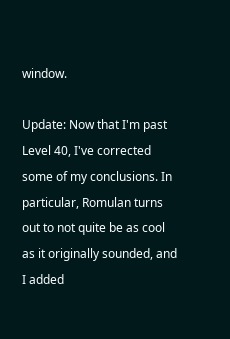window.

Update: Now that I'm past Level 40, I've corrected some of my conclusions. In particular, Romulan turns out to not quite be as cool as it originally sounded, and I added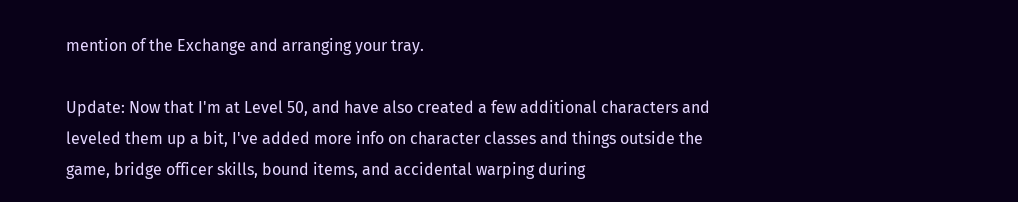mention of the Exchange and arranging your tray.

Update: Now that I'm at Level 50, and have also created a few additional characters and leveled them up a bit, I've added more info on character classes and things outside the game, bridge officer skills, bound items, and accidental warping during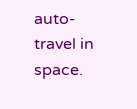auto-travel in space.